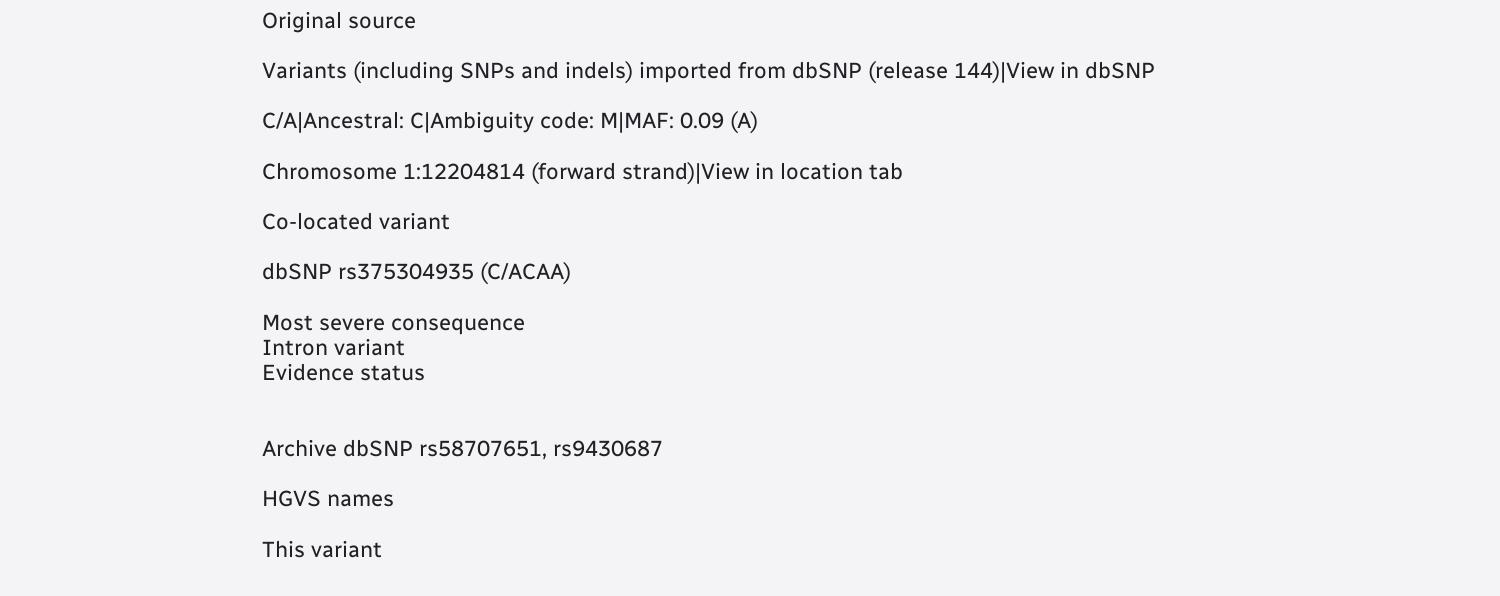Original source

Variants (including SNPs and indels) imported from dbSNP (release 144)|View in dbSNP

C/A|Ancestral: C|Ambiguity code: M|MAF: 0.09 (A)

Chromosome 1:12204814 (forward strand)|View in location tab

Co-located variant

dbSNP rs375304935 (C/ACAA)

Most severe consequence
Intron variant
Evidence status


Archive dbSNP rs58707651, rs9430687

HGVS names

This variant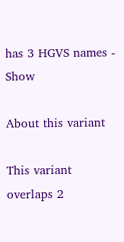has 3 HGVS names - Show

About this variant

This variant overlaps 2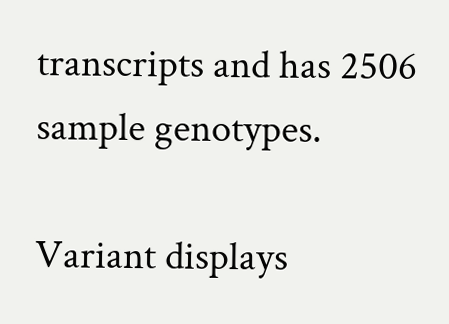transcripts and has 2506 sample genotypes.

Variant displays